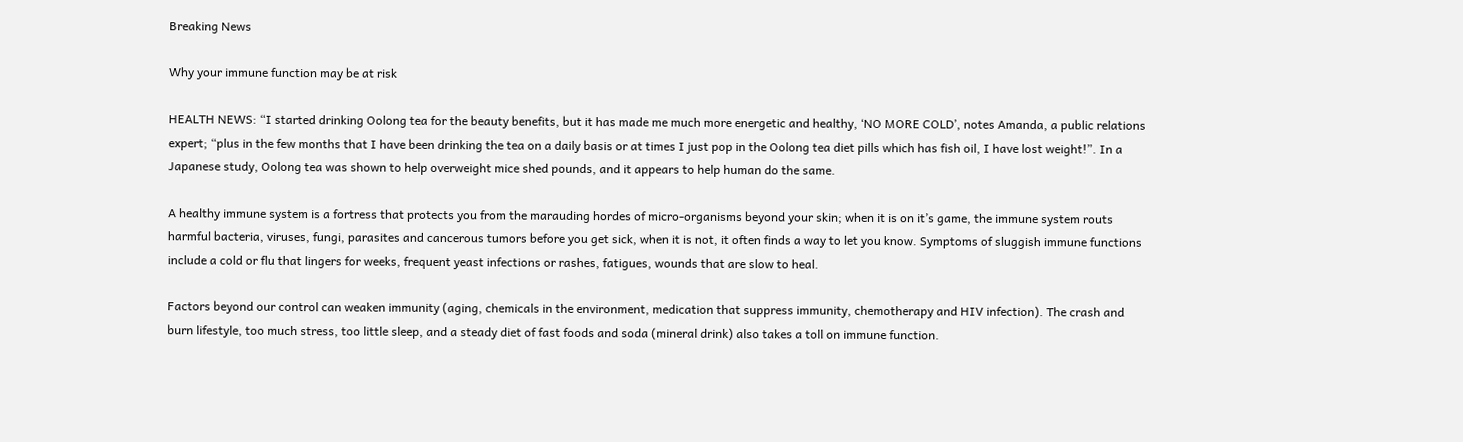Breaking News

Why your immune function may be at risk

HEALTH NEWS: “I started drinking Oolong tea for the beauty benefits, but it has made me much more energetic and healthy, ‘NO MORE COLD’, notes Amanda, a public relations expert; “plus in the few months that I have been drinking the tea on a daily basis or at times I just pop in the Oolong tea diet pills which has fish oil, I have lost weight!”. In a Japanese study, Oolong tea was shown to help overweight mice shed pounds, and it appears to help human do the same.

A healthy immune system is a fortress that protects you from the marauding hordes of micro-organisms beyond your skin; when it is on it’s game, the immune system routs harmful bacteria, viruses, fungi, parasites and cancerous tumors before you get sick, when it is not, it often finds a way to let you know. Symptoms of sluggish immune functions include a cold or flu that lingers for weeks, frequent yeast infections or rashes, fatigues, wounds that are slow to heal.

Factors beyond our control can weaken immunity (aging, chemicals in the environment, medication that suppress immunity, chemotherapy and HIV infection). The crash and burn lifestyle, too much stress, too little sleep, and a steady diet of fast foods and soda (mineral drink) also takes a toll on immune function.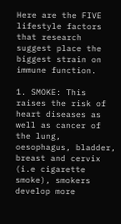Here are the FIVE lifestyle factors that research suggest place the biggest strain on immune function.

1. SMOKE: This raises the risk of heart diseases as well as cancer of the lung, oesophagus, bladder, breast and cervix (i.e cigarette smoke), smokers develop more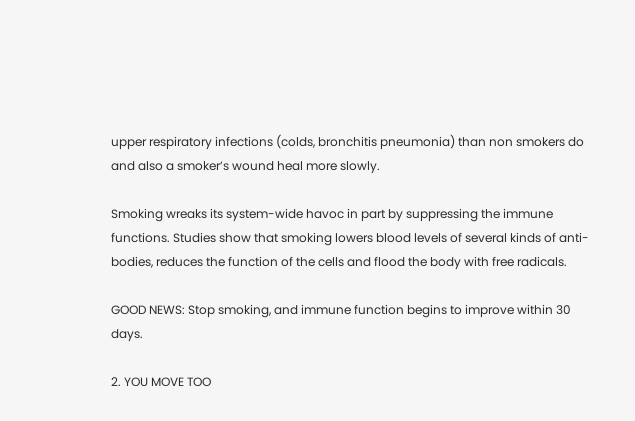upper respiratory infections (colds, bronchitis pneumonia) than non smokers do and also a smoker’s wound heal more slowly.

Smoking wreaks its system-wide havoc in part by suppressing the immune functions. Studies show that smoking lowers blood levels of several kinds of anti-bodies, reduces the function of the cells and flood the body with free radicals.

GOOD NEWS: Stop smoking, and immune function begins to improve within 30 days.

2. YOU MOVE TOO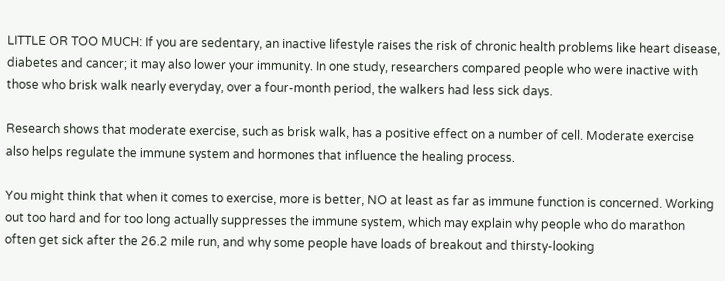LITTLE OR TOO MUCH: If you are sedentary, an inactive lifestyle raises the risk of chronic health problems like heart disease, diabetes and cancer; it may also lower your immunity. In one study, researchers compared people who were inactive with those who brisk walk nearly everyday, over a four-month period, the walkers had less sick days.

Research shows that moderate exercise, such as brisk walk, has a positive effect on a number of cell. Moderate exercise also helps regulate the immune system and hormones that influence the healing process.

You might think that when it comes to exercise, more is better, NO at least as far as immune function is concerned. Working out too hard and for too long actually suppresses the immune system, which may explain why people who do marathon often get sick after the 26.2 mile run, and why some people have loads of breakout and thirsty-looking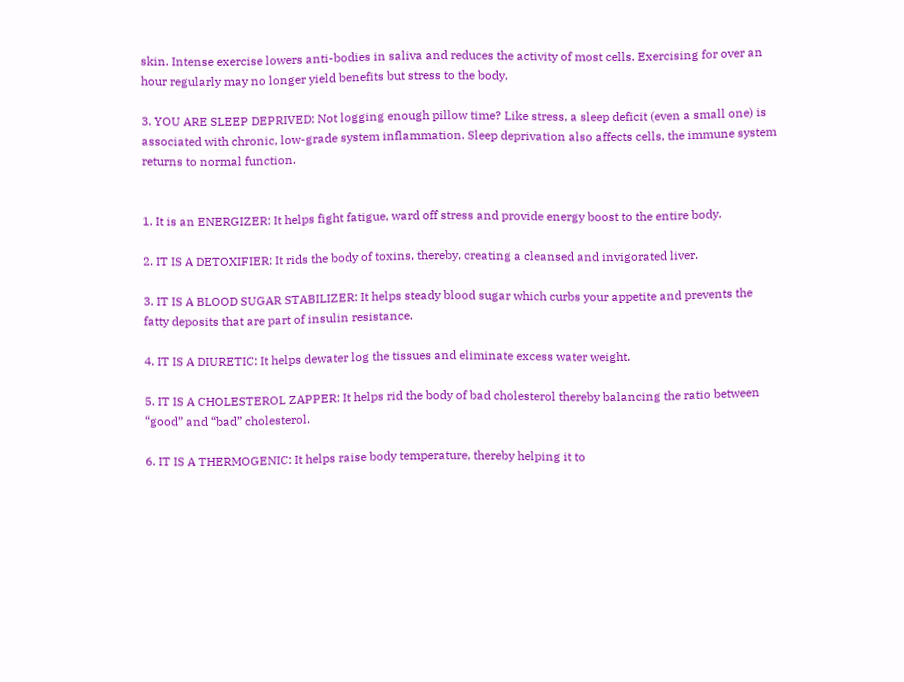skin. Intense exercise lowers anti-bodies in saliva and reduces the activity of most cells. Exercising for over an hour regularly may no longer yield benefits but stress to the body.

3. YOU ARE SLEEP DEPRIVED: Not logging enough pillow time? Like stress, a sleep deficit (even a small one) is associated with chronic, low-grade system inflammation. Sleep deprivation also affects cells, the immune system returns to normal function.


1. It is an ENERGIZER: It helps fight fatigue, ward off stress and provide energy boost to the entire body.

2. IT IS A DETOXIFIER: It rids the body of toxins, thereby, creating a cleansed and invigorated liver.

3. IT IS A BLOOD SUGAR STABILIZER: It helps steady blood sugar which curbs your appetite and prevents the fatty deposits that are part of insulin resistance.

4. IT IS A DIURETIC: It helps dewater log the tissues and eliminate excess water weight.

5. IT IS A CHOLESTEROL ZAPPER: It helps rid the body of bad cholesterol thereby balancing the ratio between “good” and “bad” cholesterol.

6. IT IS A THERMOGENIC: It helps raise body temperature, thereby helping it to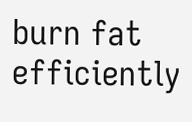burn fat efficiently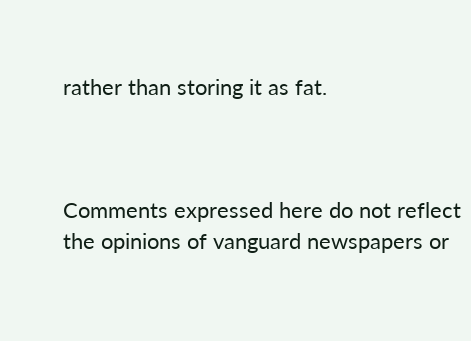rather than storing it as fat.



Comments expressed here do not reflect the opinions of vanguard newspapers or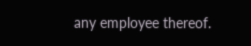any employee thereof.